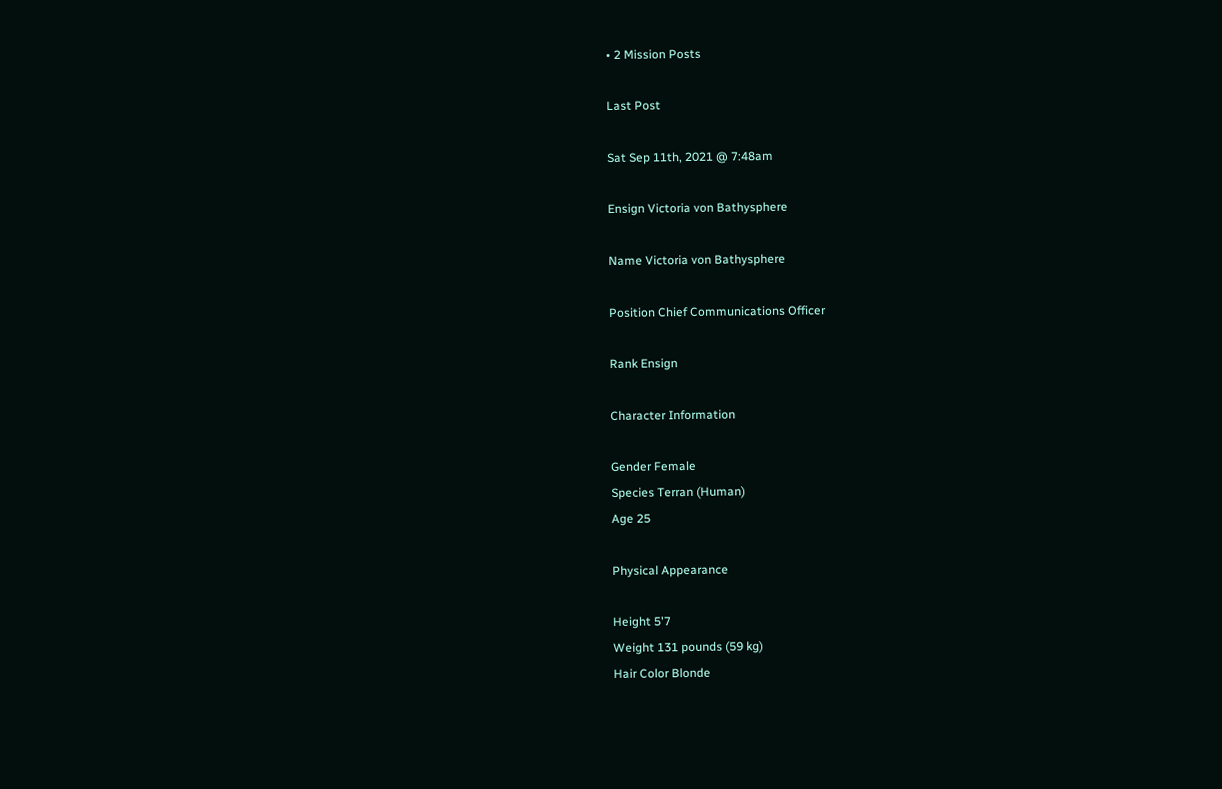• 2 Mission Posts

Last Post

Sat Sep 11th, 2021 @ 7:48am

Ensign Victoria von Bathysphere

Name Victoria von Bathysphere

Position Chief Communications Officer

Rank Ensign

Character Information

Gender Female
Species Terran (Human)
Age 25

Physical Appearance

Height 5'7
Weight 131 pounds (59 kg)
Hair Color Blonde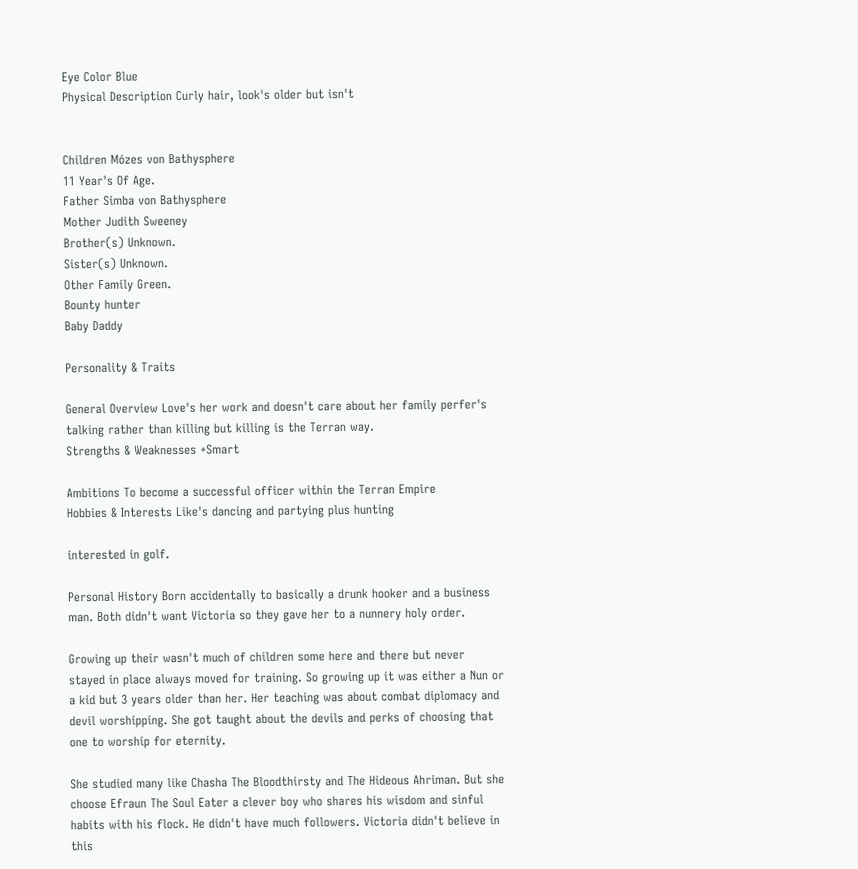Eye Color Blue
Physical Description Curly hair, look's older but isn't


Children Mózes von Bathysphere
11 Year's Of Age.
Father Simba von Bathysphere
Mother Judith Sweeney
Brother(s) Unknown.
Sister(s) Unknown.
Other Family Green.
Bounty hunter
Baby Daddy

Personality & Traits

General Overview Love's her work and doesn't care about her family perfer's talking rather than killing but killing is the Terran way.
Strengths & Weaknesses +Smart

Ambitions To become a successful officer within the Terran Empire
Hobbies & Interests Like's dancing and partying plus hunting

interested in golf.

Personal History Born accidentally to basically a drunk hooker and a business man. Both didn't want Victoria so they gave her to a nunnery holy order.

Growing up their wasn't much of children some here and there but never stayed in place always moved for training. So growing up it was either a Nun or a kid but 3 years older than her. Her teaching was about combat diplomacy and devil worshipping. She got taught about the devils and perks of choosing that one to worship for eternity.

She studied many like Chasha The Bloodthirsty and The Hideous Ahriman. But she choose Efraun The Soul Eater a clever boy who shares his wisdom and sinful habits with his flock. He didn't have much followers. Victoria didn't believe in this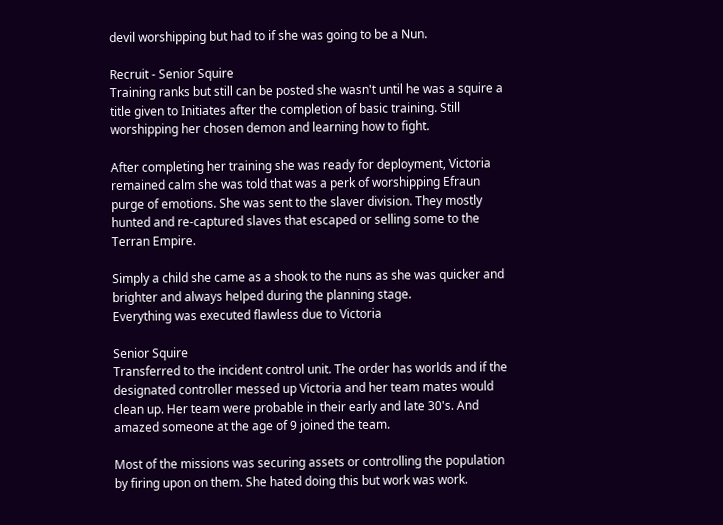devil worshipping but had to if she was going to be a Nun.

Recruit - Senior Squire
Training ranks but still can be posted she wasn't until he was a squire a title given to Initiates after the completion of basic training. Still worshipping her chosen demon and learning how to fight.

After completing her training she was ready for deployment, Victoria remained calm she was told that was a perk of worshipping Efraun purge of emotions. She was sent to the slaver division. They mostly hunted and re-captured slaves that escaped or selling some to the Terran Empire.

Simply a child she came as a shook to the nuns as she was quicker and brighter and always helped during the planning stage.
Everything was executed flawless due to Victoria

Senior Squire
Transferred to the incident control unit. The order has worlds and if the designated controller messed up Victoria and her team mates would clean up. Her team were probable in their early and late 30's. And amazed someone at the age of 9 joined the team.

Most of the missions was securing assets or controlling the population by firing upon on them. She hated doing this but work was work.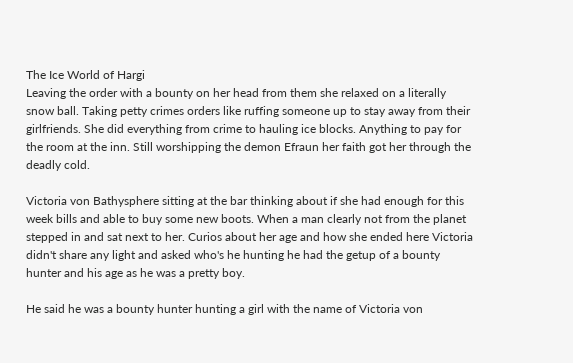The Ice World of Hargi
Leaving the order with a bounty on her head from them she relaxed on a literally snow ball. Taking petty crimes orders like ruffing someone up to stay away from their girlfriends. She did everything from crime to hauling ice blocks. Anything to pay for the room at the inn. Still worshipping the demon Efraun her faith got her through the deadly cold.

Victoria von Bathysphere sitting at the bar thinking about if she had enough for this week bills and able to buy some new boots. When a man clearly not from the planet stepped in and sat next to her. Curios about her age and how she ended here Victoria didn't share any light and asked who's he hunting he had the getup of a bounty hunter and his age as he was a pretty boy.

He said he was a bounty hunter hunting a girl with the name of Victoria von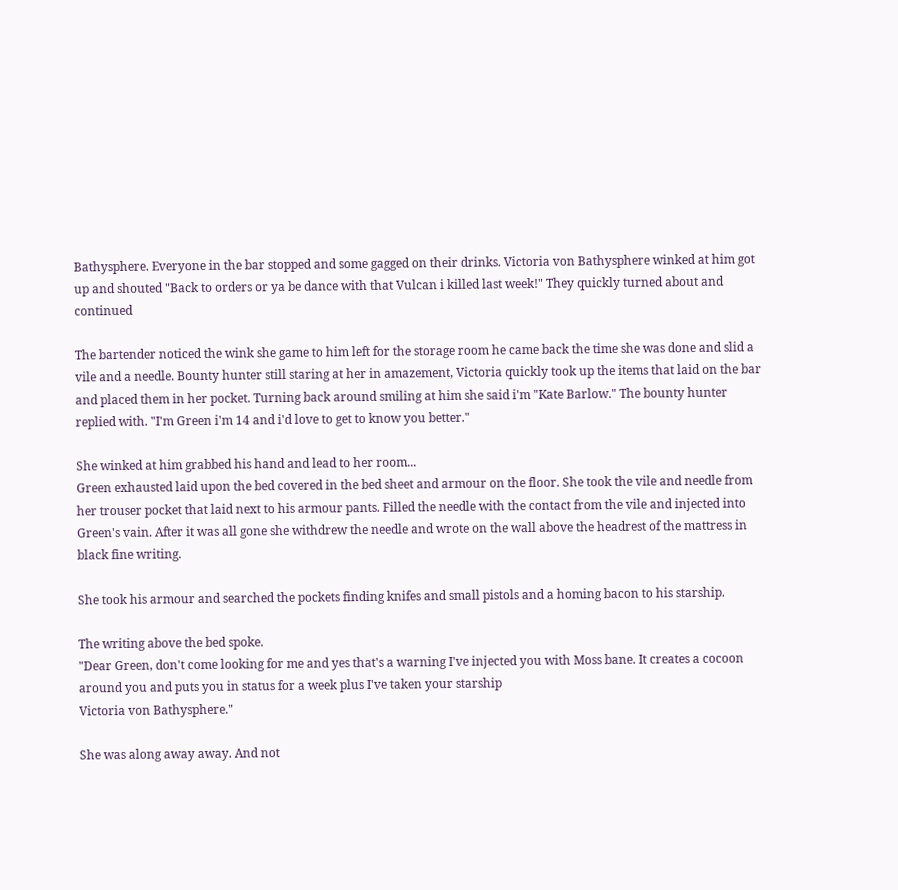Bathysphere. Everyone in the bar stopped and some gagged on their drinks. Victoria von Bathysphere winked at him got up and shouted "Back to orders or ya be dance with that Vulcan i killed last week!" They quickly turned about and continued

The bartender noticed the wink she game to him left for the storage room he came back the time she was done and slid a vile and a needle. Bounty hunter still staring at her in amazement, Victoria quickly took up the items that laid on the bar and placed them in her pocket. Turning back around smiling at him she said i'm "Kate Barlow." The bounty hunter replied with. "I'm Green i'm 14 and i'd love to get to know you better."

She winked at him grabbed his hand and lead to her room...
Green exhausted laid upon the bed covered in the bed sheet and armour on the floor. She took the vile and needle from her trouser pocket that laid next to his armour pants. Filled the needle with the contact from the vile and injected into Green's vain. After it was all gone she withdrew the needle and wrote on the wall above the headrest of the mattress in black fine writing.

She took his armour and searched the pockets finding knifes and small pistols and a homing bacon to his starship.

The writing above the bed spoke.
"Dear Green, don't come looking for me and yes that's a warning I've injected you with Moss bane. It creates a cocoon around you and puts you in status for a week plus I've taken your starship
Victoria von Bathysphere."

She was along away away. And not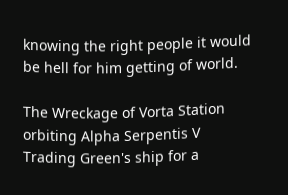knowing the right people it would be hell for him getting of world.

The Wreckage of Vorta Station orbiting Alpha Serpentis V
Trading Green's ship for a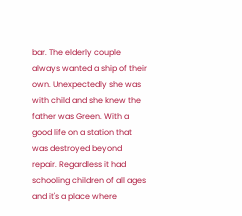bar. The elderly couple always wanted a ship of their own. Unexpectedly she was with child and she knew the father was Green. With a good life on a station that was destroyed beyond repair. Regardless it had schooling children of all ages and it's a place where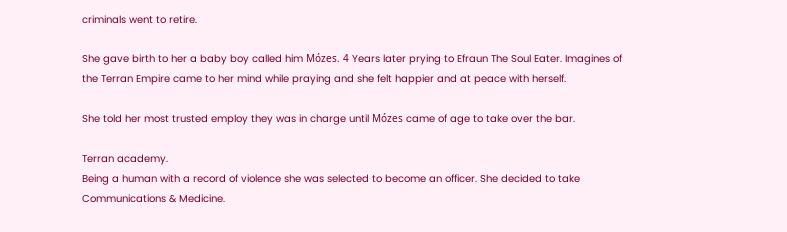criminals went to retire.

She gave birth to her a baby boy called him Mózes. 4 Years later prying to Efraun The Soul Eater. Imagines of the Terran Empire came to her mind while praying and she felt happier and at peace with herself.

She told her most trusted employ they was in charge until Mózes came of age to take over the bar.

Terran academy.
Being a human with a record of violence she was selected to become an officer. She decided to take Communications & Medicine.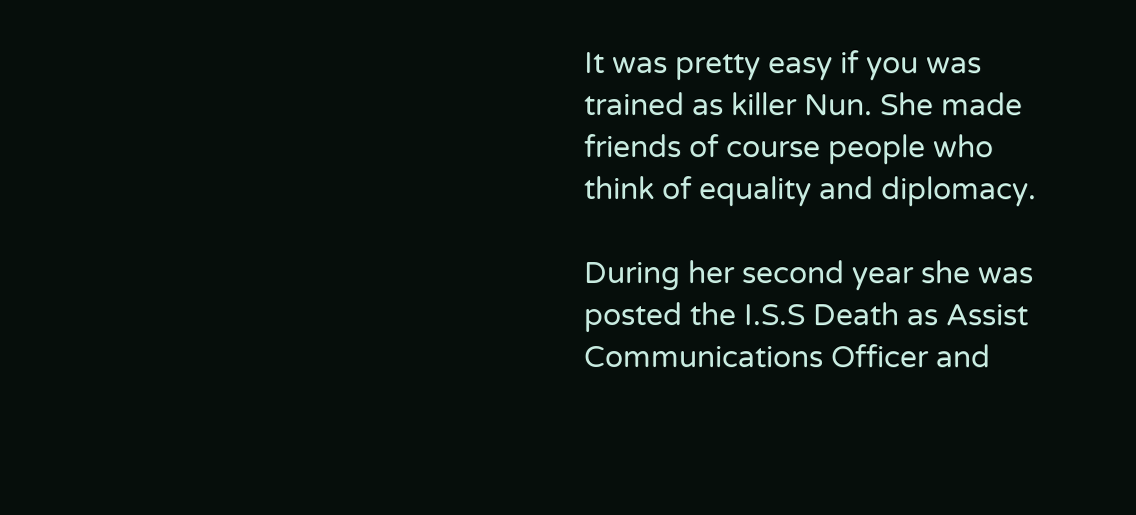It was pretty easy if you was trained as killer Nun. She made friends of course people who think of equality and diplomacy.

During her second year she was posted the I.S.S Death as Assist Communications Officer and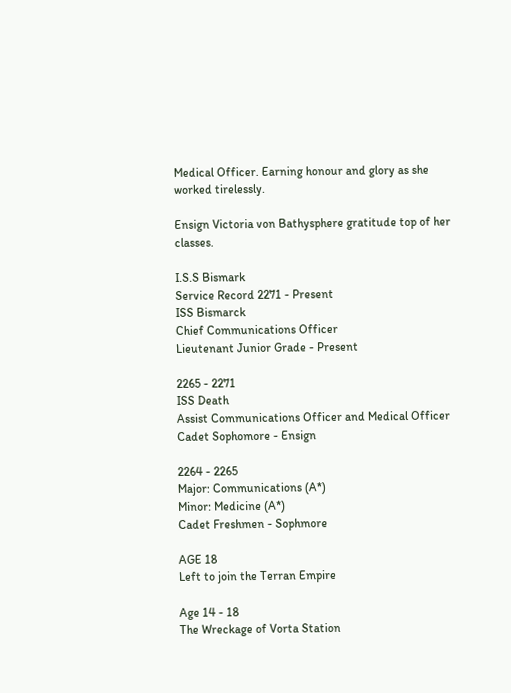Medical Officer. Earning honour and glory as she worked tirelessly.

Ensign Victoria von Bathysphere gratitude top of her classes.

I.S.S Bismark
Service Record 2271 - Present
ISS Bismarck
Chief Communications Officer
Lieutenant Junior Grade - Present

2265 - 2271
ISS Death
Assist Communications Officer and Medical Officer
Cadet Sophomore - Ensign

2264 - 2265
Major: Communications (A*)
Minor: Medicine (A*)
Cadet Freshmen - Sophmore

AGE 18
Left to join the Terran Empire

Age 14 - 18
The Wreckage of Vorta Station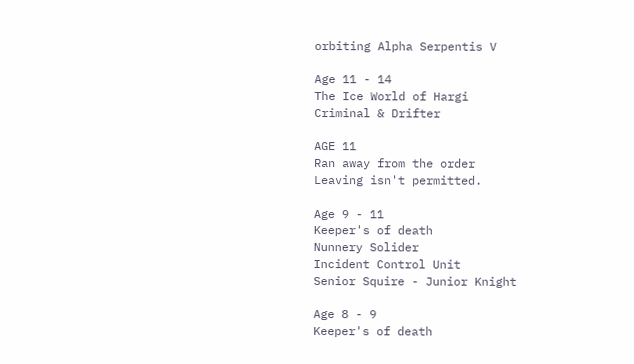orbiting Alpha Serpentis V

Age 11 - 14
The Ice World of Hargi
Criminal & Drifter

AGE 11
Ran away from the order
Leaving isn't permitted.

Age 9 - 11
Keeper's of death
Nunnery Solider
Incident Control Unit
Senior Squire - Junior Knight

Age 8 - 9
Keeper's of death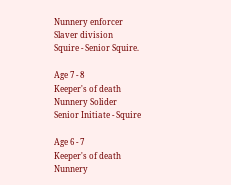Nunnery enforcer
Slaver division
Squire - Senior Squire.

Age 7 - 8
Keeper's of death
Nunnery Solider
Senior Initiate - Squire

Age 6 - 7
Keeper's of death
Nunnery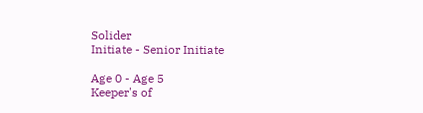Solider
Initiate - Senior Initiate

Age 0 - Age 5
Keeper's of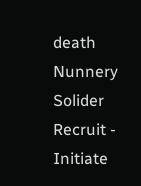death
Nunnery Solider
Recruit - Initiate